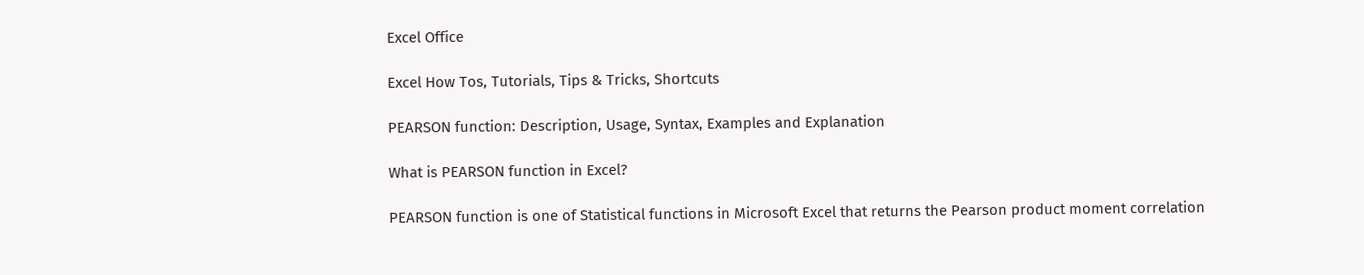Excel Office

Excel How Tos, Tutorials, Tips & Tricks, Shortcuts

PEARSON function: Description, Usage, Syntax, Examples and Explanation

What is PEARSON function in Excel?

PEARSON function is one of Statistical functions in Microsoft Excel that returns the Pearson product moment correlation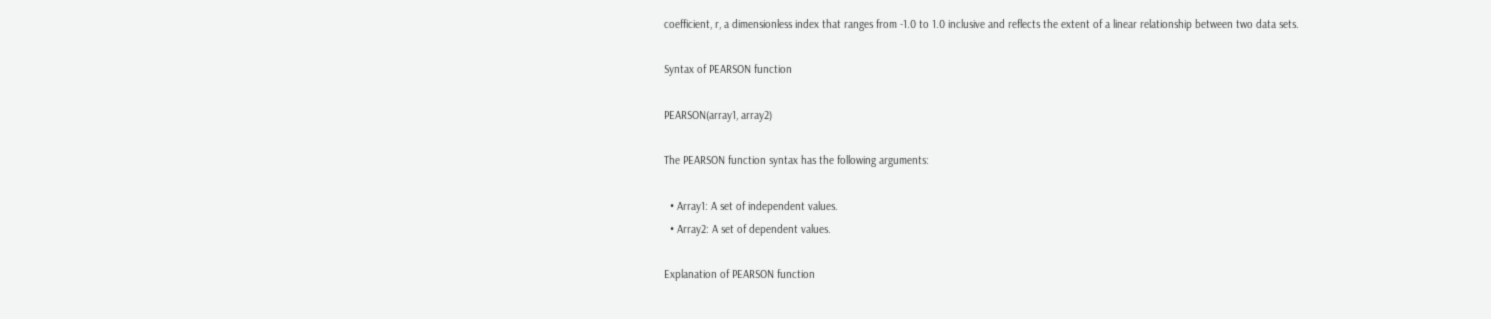coefficient, r, a dimensionless index that ranges from -1.0 to 1.0 inclusive and reflects the extent of a linear relationship between two data sets.

Syntax of PEARSON function

PEARSON(array1, array2)

The PEARSON function syntax has the following arguments:

  • Array1: A set of independent values.
  • Array2: A set of dependent values.

Explanation of PEARSON function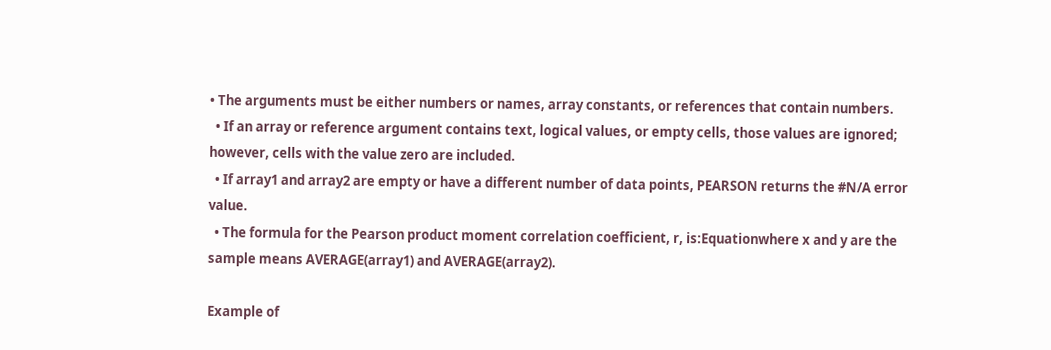• The arguments must be either numbers or names, array constants, or references that contain numbers.
  • If an array or reference argument contains text, logical values, or empty cells, those values are ignored; however, cells with the value zero are included.
  • If array1 and array2 are empty or have a different number of data points, PEARSON returns the #N/A error value.
  • The formula for the Pearson product moment correlation coefficient, r, is:Equationwhere x and y are the sample means AVERAGE(array1) and AVERAGE(array2).

Example of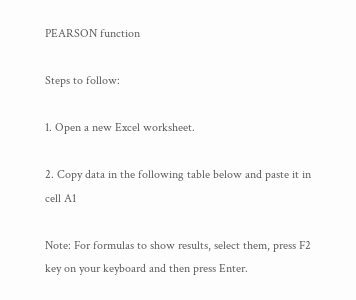PEARSON function

Steps to follow:

1. Open a new Excel worksheet.

2. Copy data in the following table below and paste it in cell A1

Note: For formulas to show results, select them, press F2 key on your keyboard and then press Enter.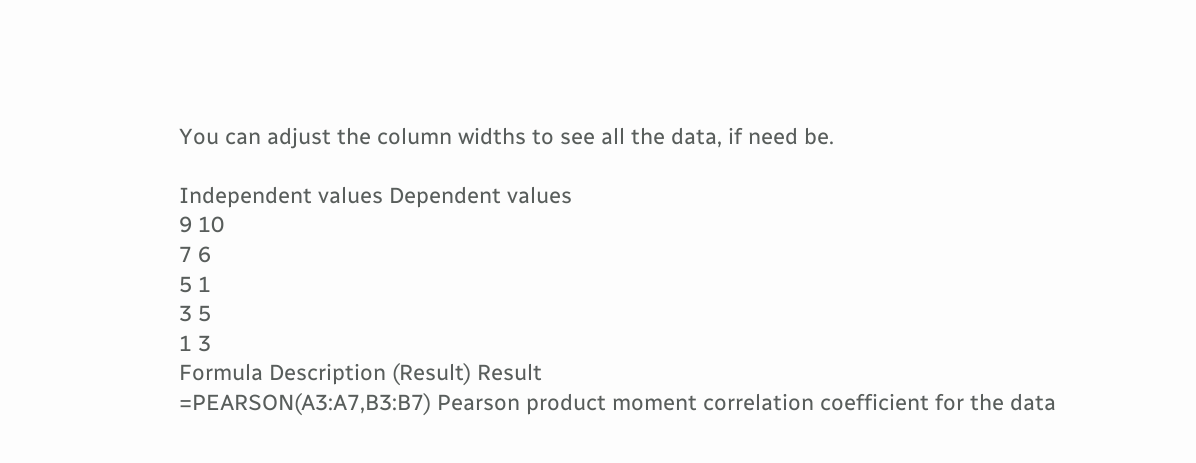You can adjust the column widths to see all the data, if need be.

Independent values Dependent values
9 10
7 6
5 1
3 5
1 3
Formula Description (Result) Result
=PEARSON(A3:A7,B3:B7) Pearson product moment correlation coefficient for the data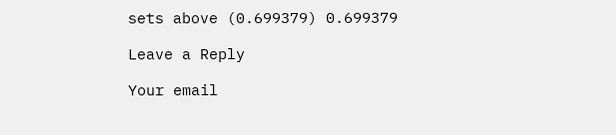sets above (0.699379) 0.699379

Leave a Reply

Your email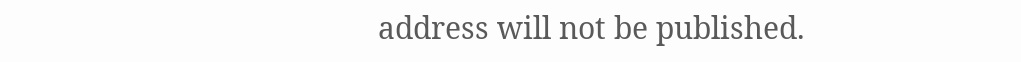address will not be published.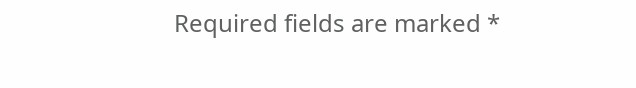Required fields are marked *